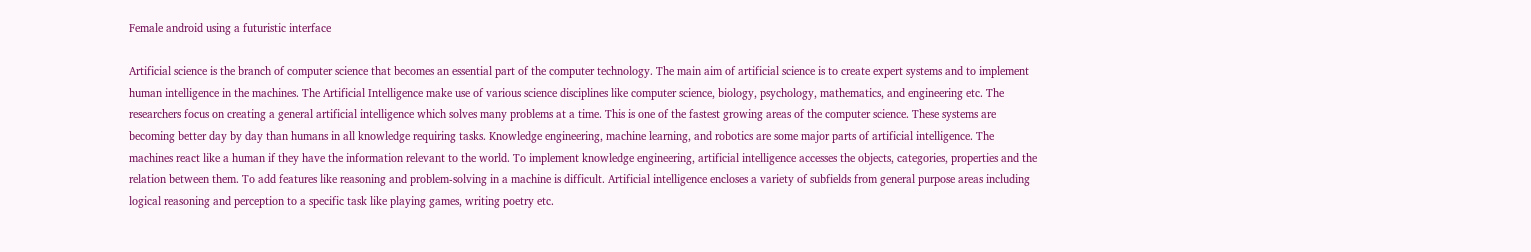Female android using a futuristic interface

Artificial science is the branch of computer science that becomes an essential part of the computer technology. The main aim of artificial science is to create expert systems and to implement human intelligence in the machines. The Artificial Intelligence make use of various science disciplines like computer science, biology, psychology, mathematics, and engineering etc. The researchers focus on creating a general artificial intelligence which solves many problems at a time. This is one of the fastest growing areas of the computer science. These systems are becoming better day by day than humans in all knowledge requiring tasks. Knowledge engineering, machine learning, and robotics are some major parts of artificial intelligence. The machines react like a human if they have the information relevant to the world. To implement knowledge engineering, artificial intelligence accesses the objects, categories, properties and the relation between them. To add features like reasoning and problem-solving in a machine is difficult. Artificial intelligence encloses a variety of subfields from general purpose areas including logical reasoning and perception to a specific task like playing games, writing poetry etc.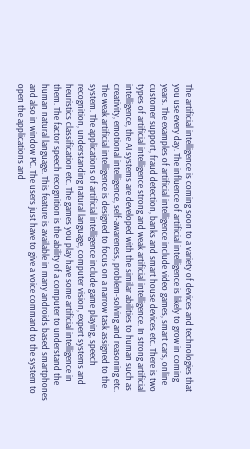The artificial intelligence is coming soon to a variety of devices and technologies that you use every day. The influence of artificial intelligence is likely to grow in coming years. The examples of artificial intelligence include video games, smart cars, online customer support, fraud detection, banks and smart house devices etc. There is two types of artificial intelligence strong and weak artificial intelligence. In strong artificial intelligence, the AI systems are developed with the similar abilities to human such as creativity, emotional intelligence, self-awareness, problem-solving and reasoning etc. The weak artificial intelligence is designed to focus on a narrow task assigned to the system. The applications of artificial intelligence include game playing, speech recognition, understanding natural language, computer vision, expert systems and heuristics classification etc. The games you play have some artificial intelligence in them. The factor speech recognition is the ability of a computer to understand the human natural language. This feature is available in many androids based smartphones and also in window PC. The users just have to give a voice command to the system to open the applications and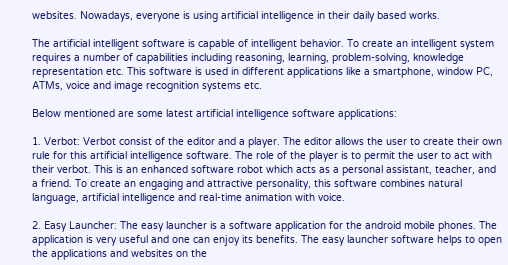websites. Nowadays, everyone is using artificial intelligence in their daily based works.

The artificial intelligent software is capable of intelligent behavior. To create an intelligent system requires a number of capabilities including reasoning, learning, problem-solving, knowledge representation etc. This software is used in different applications like a smartphone, window PC, ATMs, voice and image recognition systems etc.

Below mentioned are some latest artificial intelligence software applications:

1. Verbot: Verbot consist of the editor and a player. The editor allows the user to create their own rule for this artificial intelligence software. The role of the player is to permit the user to act with their verbot. This is an enhanced software robot which acts as a personal assistant, teacher, and a friend. To create an engaging and attractive personality, this software combines natural language, artificial intelligence and real-time animation with voice.

2. Easy Launcher: The easy launcher is a software application for the android mobile phones. The application is very useful and one can enjoy its benefits. The easy launcher software helps to open the applications and websites on the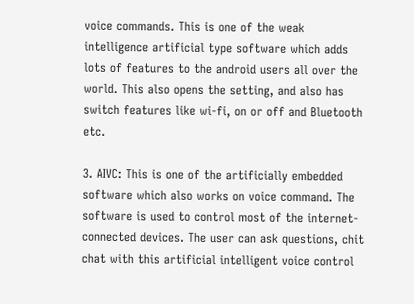voice commands. This is one of the weak intelligence artificial type software which adds lots of features to the android users all over the world. This also opens the setting, and also has switch features like wi-fi, on or off and Bluetooth etc.

3. AIVC: This is one of the artificially embedded software which also works on voice command. The software is used to control most of the internet-connected devices. The user can ask questions, chit chat with this artificial intelligent voice control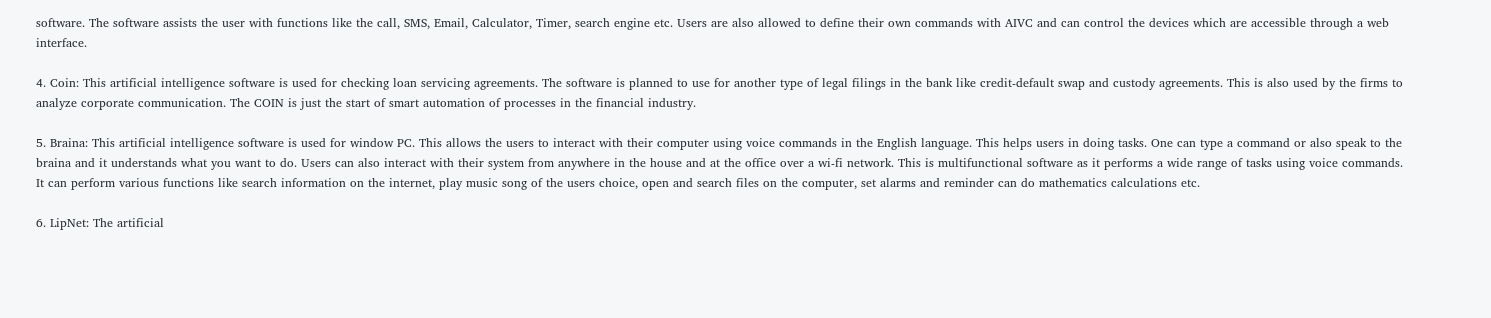software. The software assists the user with functions like the call, SMS, Email, Calculator, Timer, search engine etc. Users are also allowed to define their own commands with AIVC and can control the devices which are accessible through a web interface.

4. Coin: This artificial intelligence software is used for checking loan servicing agreements. The software is planned to use for another type of legal filings in the bank like credit-default swap and custody agreements. This is also used by the firms to analyze corporate communication. The COIN is just the start of smart automation of processes in the financial industry.

5. Braina: This artificial intelligence software is used for window PC. This allows the users to interact with their computer using voice commands in the English language. This helps users in doing tasks. One can type a command or also speak to the braina and it understands what you want to do. Users can also interact with their system from anywhere in the house and at the office over a wi-fi network. This is multifunctional software as it performs a wide range of tasks using voice commands. It can perform various functions like search information on the internet, play music song of the users choice, open and search files on the computer, set alarms and reminder can do mathematics calculations etc.

6. LipNet: The artificial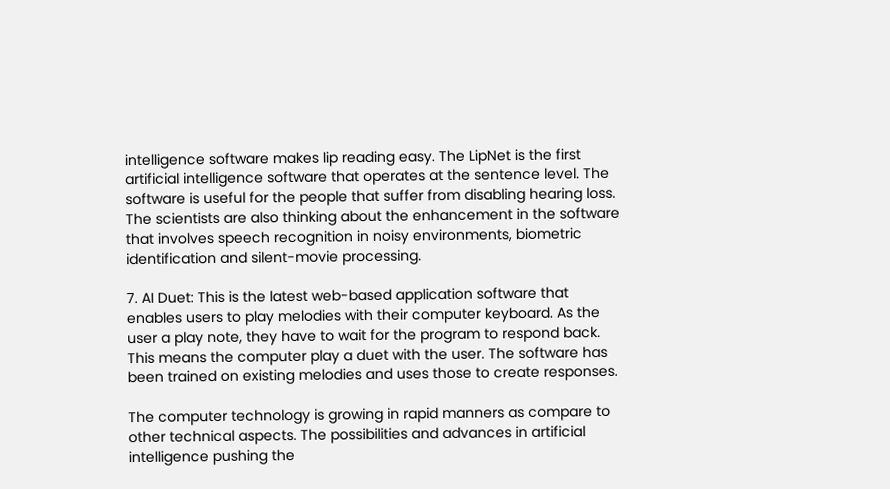intelligence software makes lip reading easy. The LipNet is the first artificial intelligence software that operates at the sentence level. The software is useful for the people that suffer from disabling hearing loss. The scientists are also thinking about the enhancement in the software that involves speech recognition in noisy environments, biometric identification and silent-movie processing.

7. AI Duet: This is the latest web-based application software that enables users to play melodies with their computer keyboard. As the user a play note, they have to wait for the program to respond back. This means the computer play a duet with the user. The software has been trained on existing melodies and uses those to create responses.

The computer technology is growing in rapid manners as compare to other technical aspects. The possibilities and advances in artificial intelligence pushing the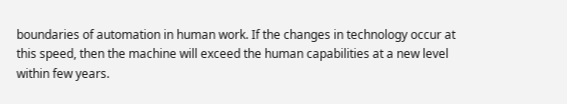boundaries of automation in human work. If the changes in technology occur at this speed, then the machine will exceed the human capabilities at a new level within few years.